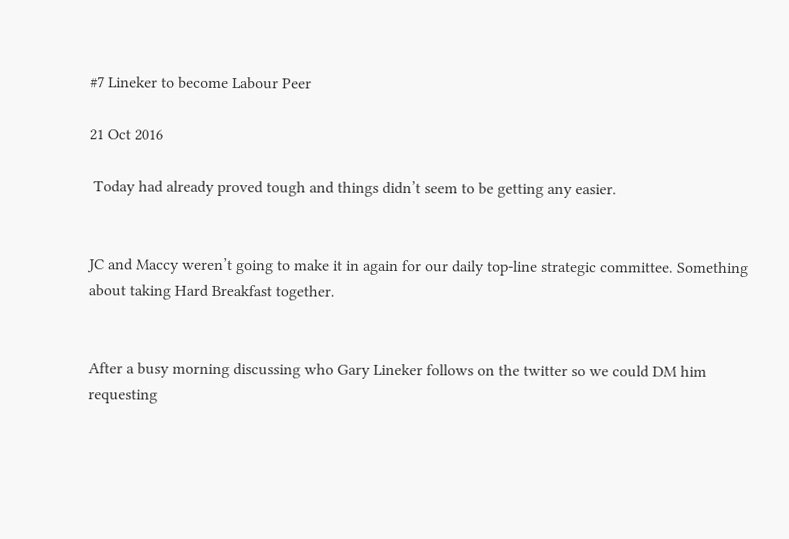#7 Lineker to become Labour Peer

21 Oct 2016

 Today had already proved tough and things didn’t seem to be getting any easier.


JC and Maccy weren’t going to make it in again for our daily top-line strategic committee. Something about taking Hard Breakfast together.


After a busy morning discussing who Gary Lineker follows on the twitter so we could DM him requesting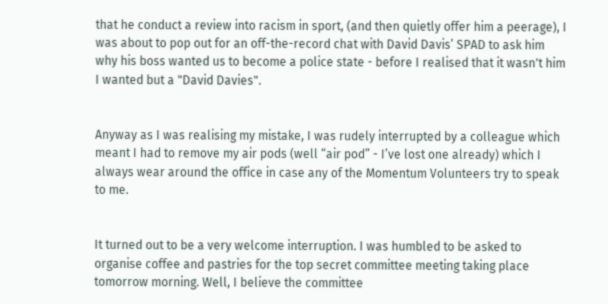that he conduct a review into racism in sport, (and then quietly offer him a peerage), I was about to pop out for an off-the-record chat with David Davis’ SPAD to ask him why his boss wanted us to become a police state - before I realised that it wasn't him I wanted but a "David Davies".


Anyway as I was realising my mistake, I was rudely interrupted by a colleague which meant I had to remove my air pods (well “air pod” - I’ve lost one already) which I always wear around the office in case any of the Momentum Volunteers try to speak to me.


It turned out to be a very welcome interruption. I was humbled to be asked to organise coffee and pastries for the top secret committee meeting taking place tomorrow morning. Well, I believe the committee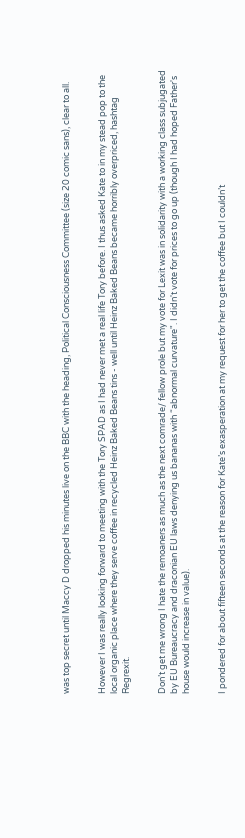was top secret until Maccy D dropped his minutes live on the BBC with the heading, Political Consciousness Committee (size 20 comic sans), clear to all.


However I was really looking forward to meeting with the Tory SPAD as I had never met a real life Tory before. I thus asked Kate to in my stead pop to the local organic place where they serve coffee in recycled Heinz Baked Beans tins - well until Heinz Baked Beans became horribly overpriced, hashtag Regrexit.


Don’t get me wrong I hate the remoaners as much as the next comrade/ fellow prole but my vote for Lexit was in solidarity with a working class subjugated by EU Bureaucracy and draconian EU laws denying us bananas with “abnormal curvature". I didn't vote for prices to go up (though I had hoped Father's house would increase in value).


I pondered for about fifteen seconds at the reason for Kate’s exasperation at my request for her to get the coffee but I couldn’t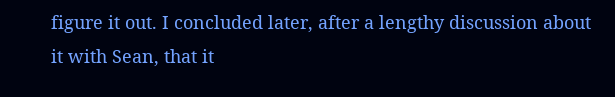figure it out. I concluded later, after a lengthy discussion about it with Sean, that it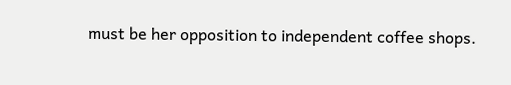must be her opposition to independent coffee shops.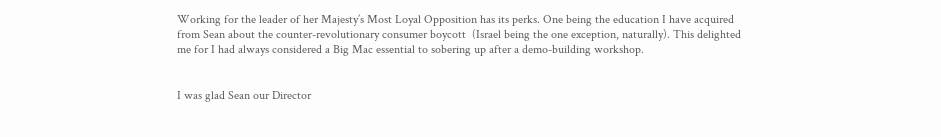Working for the leader of her Majesty’s Most Loyal Opposition has its perks. One being the education I have acquired from Sean about the counter-revolutionary consumer boycott  (Israel being the one exception, naturally). This delighted me for I had always considered a Big Mac essential to sobering up after a demo-building workshop.


I was glad Sean our Director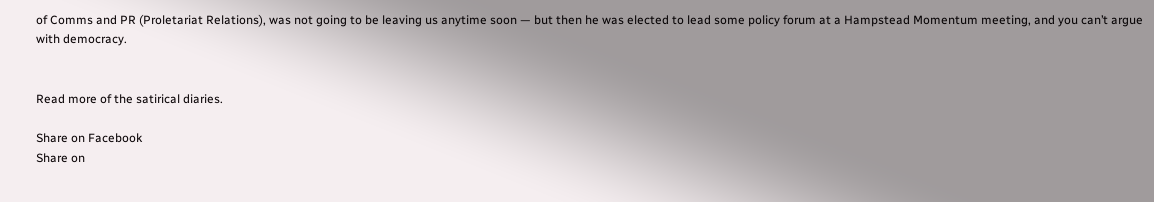of Comms and PR (Proletariat Relations), was not going to be leaving us anytime soon — but then he was elected to lead some policy forum at a Hampstead Momentum meeting, and you can’t argue with democracy.


Read more of the satirical diaries.

Share on Facebook
Share on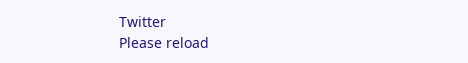Twitter
Please reload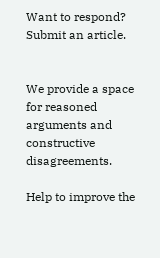Want to respond? Submit an article.


We provide a space for reasoned arguments and constructive disagreements.

Help to improve the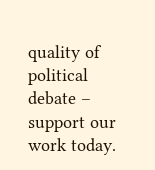quality of political debate – support our work today.